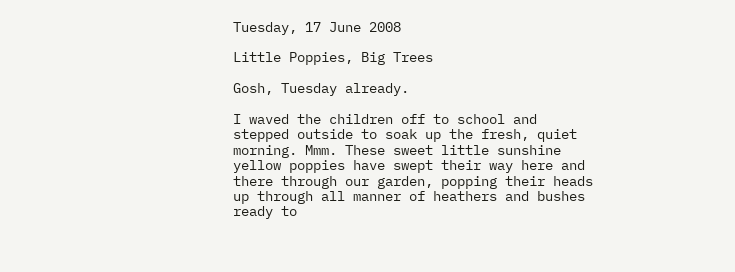Tuesday, 17 June 2008

Little Poppies, Big Trees

Gosh, Tuesday already.

I waved the children off to school and stepped outside to soak up the fresh, quiet morning. Mmm. These sweet little sunshine yellow poppies have swept their way here and there through our garden, popping their heads up through all manner of heathers and bushes ready to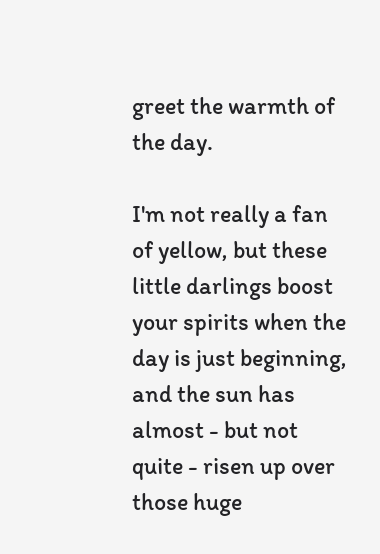greet the warmth of the day.

I'm not really a fan of yellow, but these little darlings boost your spirits when the day is just beginning, and the sun has almost - but not quite - risen up over those huge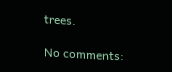trees.

No comments: